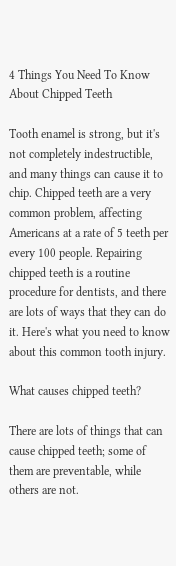4 Things You Need To Know About Chipped Teeth

Tooth enamel is strong, but it's not completely indestructible, and many things can cause it to chip. Chipped teeth are a very common problem, affecting Americans at a rate of 5 teeth per every 100 people. Repairing chipped teeth is a routine procedure for dentists, and there are lots of ways that they can do it. Here's what you need to know about this common tooth injury.

What causes chipped teeth?

There are lots of things that can cause chipped teeth; some of them are preventable, while others are not.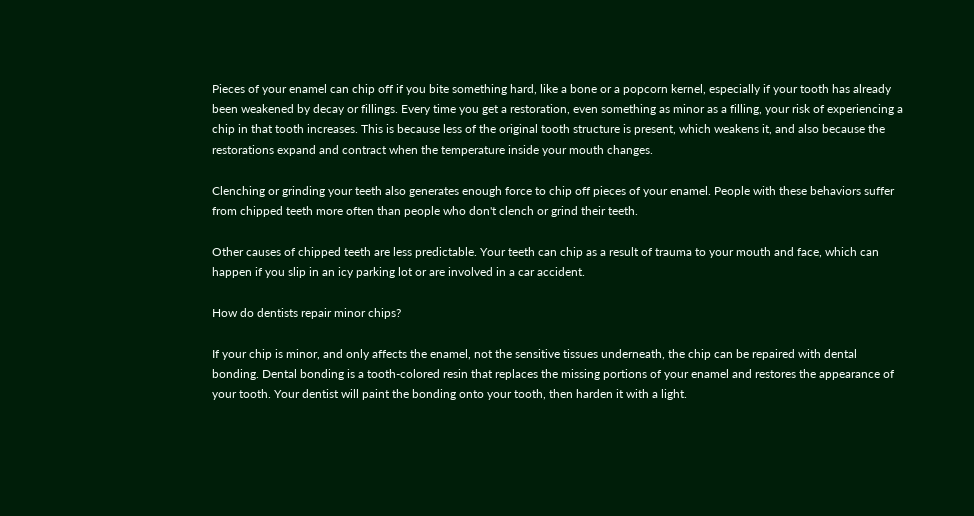Pieces of your enamel can chip off if you bite something hard, like a bone or a popcorn kernel, especially if your tooth has already been weakened by decay or fillings. Every time you get a restoration, even something as minor as a filling, your risk of experiencing a chip in that tooth increases. This is because less of the original tooth structure is present, which weakens it, and also because the restorations expand and contract when the temperature inside your mouth changes.

Clenching or grinding your teeth also generates enough force to chip off pieces of your enamel. People with these behaviors suffer from chipped teeth more often than people who don't clench or grind their teeth.

Other causes of chipped teeth are less predictable. Your teeth can chip as a result of trauma to your mouth and face, which can happen if you slip in an icy parking lot or are involved in a car accident.

How do dentists repair minor chips?

If your chip is minor, and only affects the enamel, not the sensitive tissues underneath, the chip can be repaired with dental bonding. Dental bonding is a tooth-colored resin that replaces the missing portions of your enamel and restores the appearance of your tooth. Your dentist will paint the bonding onto your tooth, then harden it with a light.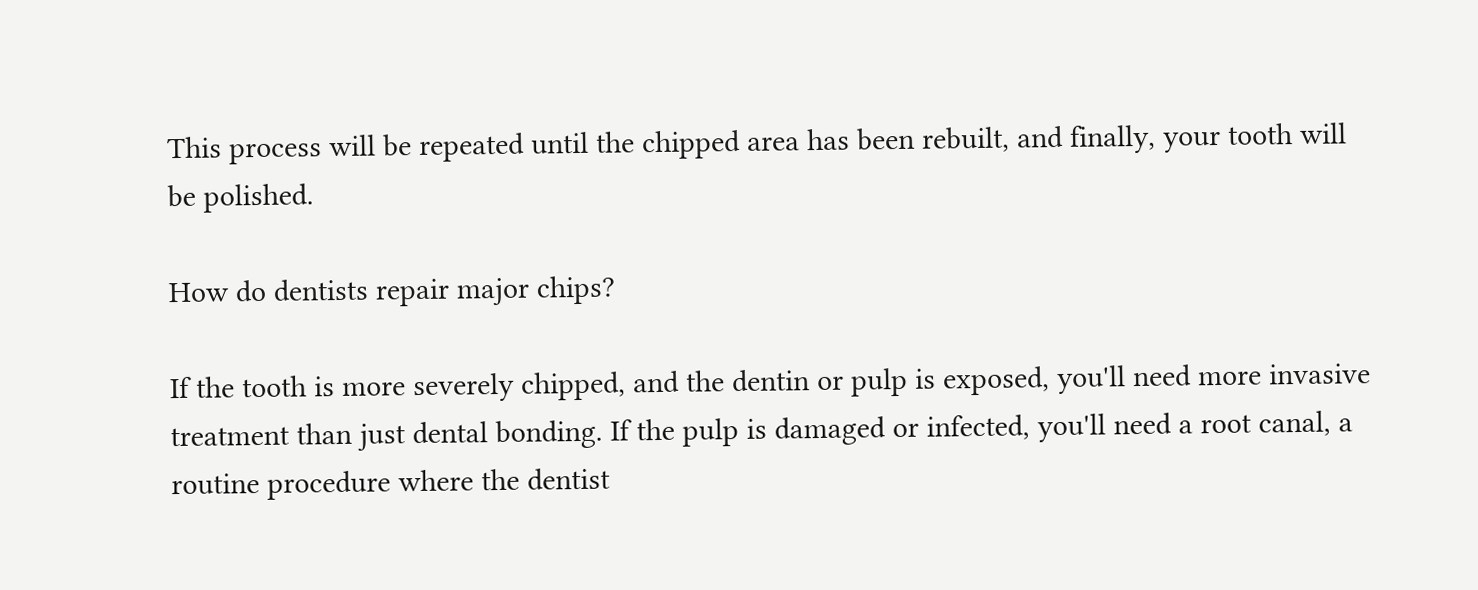This process will be repeated until the chipped area has been rebuilt, and finally, your tooth will be polished.

How do dentists repair major chips?

If the tooth is more severely chipped, and the dentin or pulp is exposed, you'll need more invasive treatment than just dental bonding. If the pulp is damaged or infected, you'll need a root canal, a routine procedure where the dentist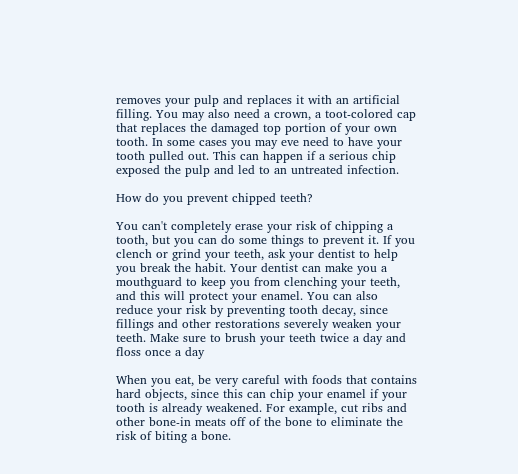removes your pulp and replaces it with an artificial filling. You may also need a crown, a toot-colored cap that replaces the damaged top portion of your own tooth. In some cases you may eve need to have your tooth pulled out. This can happen if a serious chip exposed the pulp and led to an untreated infection.

How do you prevent chipped teeth?

You can't completely erase your risk of chipping a tooth, but you can do some things to prevent it. If you clench or grind your teeth, ask your dentist to help you break the habit. Your dentist can make you a mouthguard to keep you from clenching your teeth, and this will protect your enamel. You can also reduce your risk by preventing tooth decay, since fillings and other restorations severely weaken your teeth. Make sure to brush your teeth twice a day and floss once a day

When you eat, be very careful with foods that contains hard objects, since this can chip your enamel if your tooth is already weakened. For example, cut ribs and other bone-in meats off of the bone to eliminate the risk of biting a bone.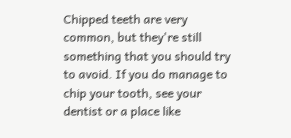Chipped teeth are very common, but they're still something that you should try to avoid. If you do manage to chip your tooth, see your dentist or a place like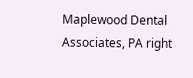Maplewood Dental Associates, PA right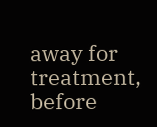away for treatment, before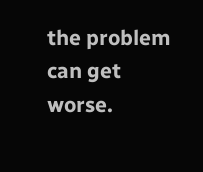the problem can get worse.